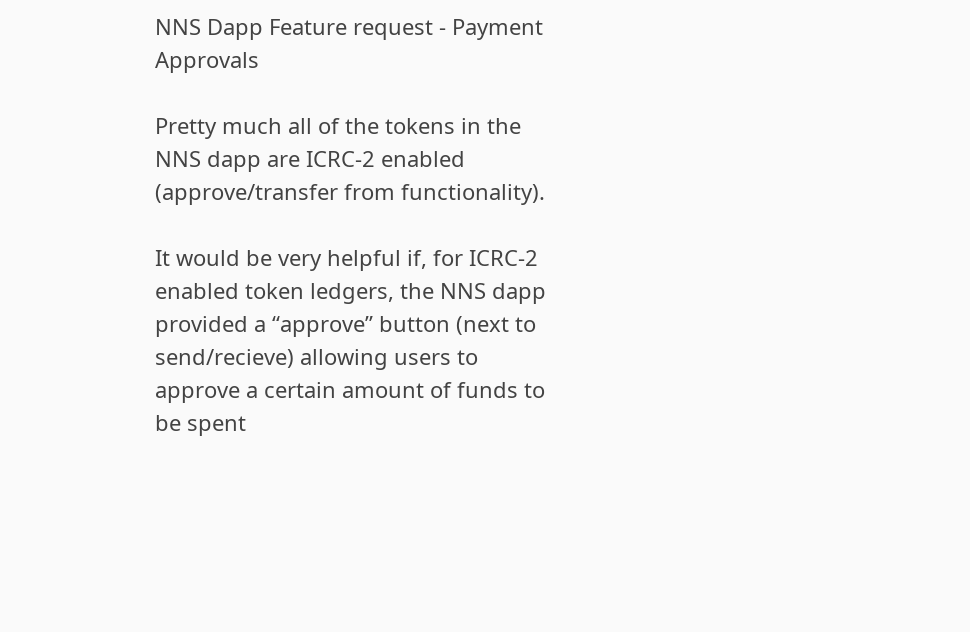NNS Dapp Feature request - Payment Approvals

Pretty much all of the tokens in the NNS dapp are ICRC-2 enabled (approve/transfer from functionality).

It would be very helpful if, for ICRC-2 enabled token ledgers, the NNS dapp provided a “approve” button (next to send/recieve) allowing users to approve a certain amount of funds to be spent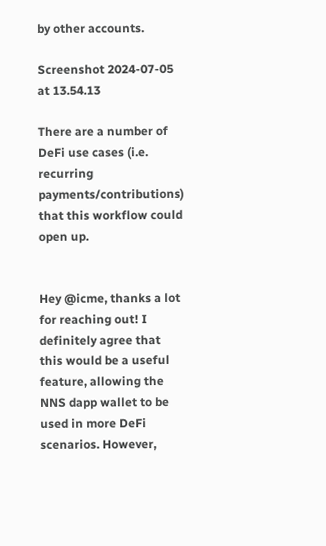by other accounts.

Screenshot 2024-07-05 at 13.54.13

There are a number of DeFi use cases (i.e. recurring payments/contributions) that this workflow could open up.


Hey @icme, thanks a lot for reaching out! I definitely agree that this would be a useful feature, allowing the NNS dapp wallet to be used in more DeFi scenarios. However,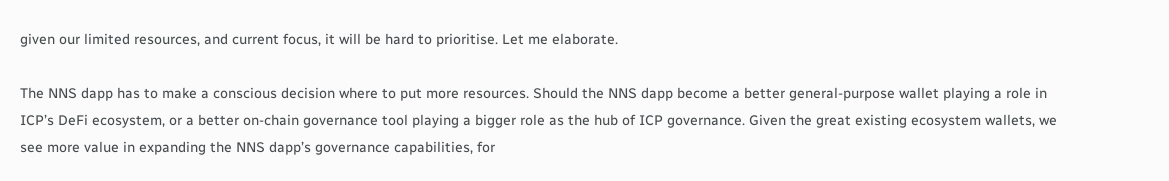given our limited resources, and current focus, it will be hard to prioritise. Let me elaborate.

The NNS dapp has to make a conscious decision where to put more resources. Should the NNS dapp become a better general-purpose wallet playing a role in ICP’s DeFi ecosystem, or a better on-chain governance tool playing a bigger role as the hub of ICP governance. Given the great existing ecosystem wallets, we see more value in expanding the NNS dapp’s governance capabilities, for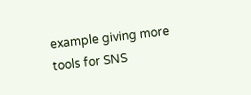example giving more tools for SNS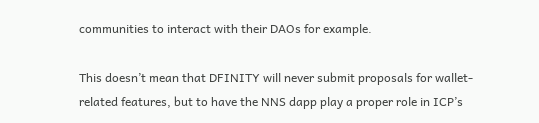communities to interact with their DAOs for example.

This doesn’t mean that DFINITY will never submit proposals for wallet-related features, but to have the NNS dapp play a proper role in ICP’s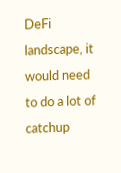DeFi landscape, it would need to do a lot of catchup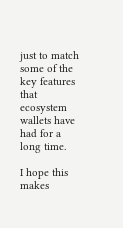just to match some of the key features that ecosystem wallets have had for a long time.

I hope this makes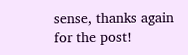sense, thanks again for the post!